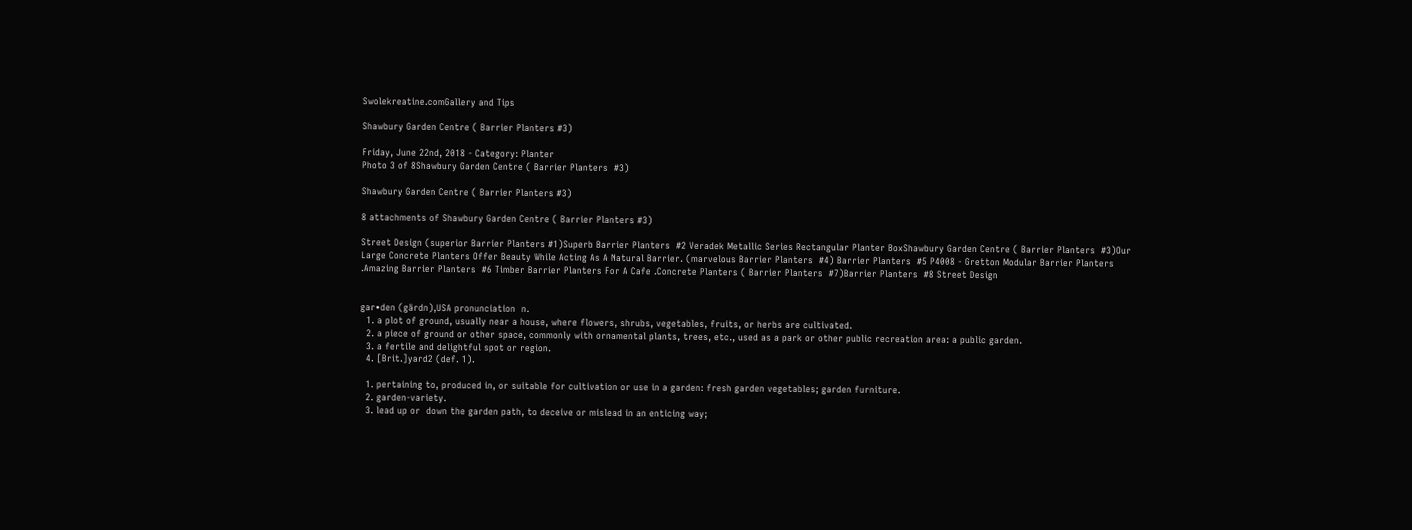Swolekreatine.comGallery and Tips

Shawbury Garden Centre ( Barrier Planters #3)

Friday, June 22nd, 2018 - Category: Planter
Photo 3 of 8Shawbury Garden Centre ( Barrier Planters  #3)

Shawbury Garden Centre ( Barrier Planters #3)

8 attachments of Shawbury Garden Centre ( Barrier Planters #3)

Street Design (superior Barrier Planters #1)Superb Barrier Planters  #2 Veradek Metallic Series Rectangular Planter BoxShawbury Garden Centre ( Barrier Planters  #3)Our Large Concrete Planters Offer Beauty While Acting As A Natural Barrier. (marvelous Barrier Planters  #4) Barrier Planters  #5 P4008 - Gretton Modular Barrier Planters .Amazing Barrier Planters  #6 Timber Barrier Planters For A Cafe .Concrete Planters ( Barrier Planters  #7)Barrier Planters  #8 Street Design


gar•den (gärdn),USA pronunciation  n.
  1. a plot of ground, usually near a house, where flowers, shrubs, vegetables, fruits, or herbs are cultivated.
  2. a piece of ground or other space, commonly with ornamental plants, trees, etc., used as a park or other public recreation area: a public garden.
  3. a fertile and delightful spot or region.
  4. [Brit.]yard2 (def. 1).

  1. pertaining to, produced in, or suitable for cultivation or use in a garden: fresh garden vegetables; garden furniture.
  2. garden-variety.
  3. lead up or  down the garden path, to deceive or mislead in an enticing way;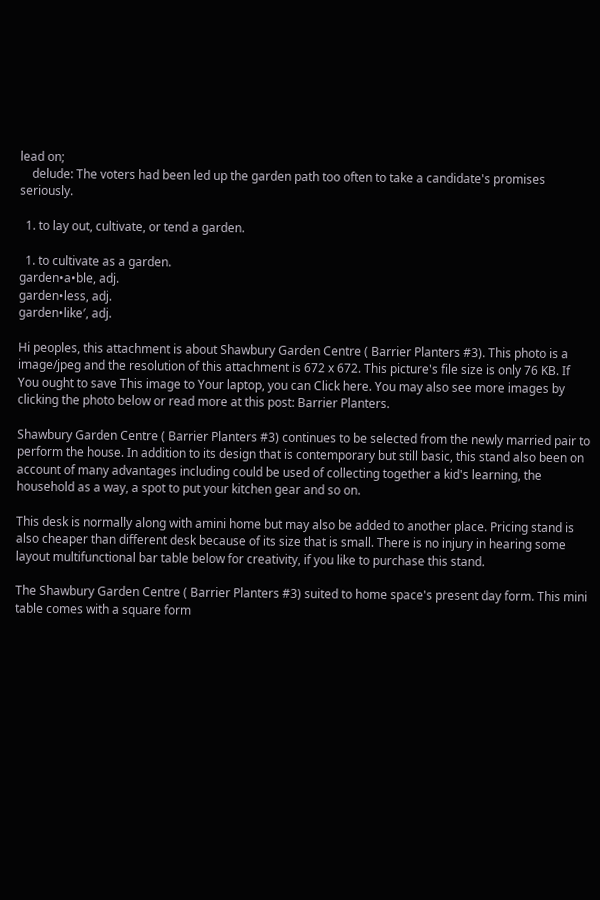lead on;
    delude: The voters had been led up the garden path too often to take a candidate's promises seriously.

  1. to lay out, cultivate, or tend a garden.

  1. to cultivate as a garden.
garden•a•ble, adj.
garden•less, adj.
garden•like′, adj.

Hi peoples, this attachment is about Shawbury Garden Centre ( Barrier Planters #3). This photo is a image/jpeg and the resolution of this attachment is 672 x 672. This picture's file size is only 76 KB. If You ought to save This image to Your laptop, you can Click here. You may also see more images by clicking the photo below or read more at this post: Barrier Planters.

Shawbury Garden Centre ( Barrier Planters #3) continues to be selected from the newly married pair to perform the house. In addition to its design that is contemporary but still basic, this stand also been on account of many advantages including could be used of collecting together a kid's learning, the household as a way, a spot to put your kitchen gear and so on.

This desk is normally along with amini home but may also be added to another place. Pricing stand is also cheaper than different desk because of its size that is small. There is no injury in hearing some layout multifunctional bar table below for creativity, if you like to purchase this stand.

The Shawbury Garden Centre ( Barrier Planters #3) suited to home space's present day form. This mini table comes with a square form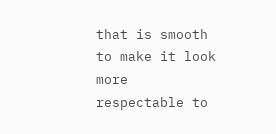that is smooth to make it look more respectable to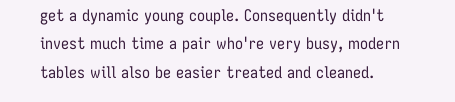get a dynamic young couple. Consequently didn't invest much time a pair who're very busy, modern tables will also be easier treated and cleaned.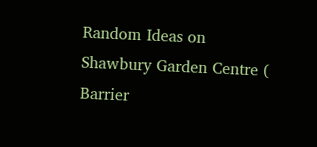Random Ideas on Shawbury Garden Centre ( Barrier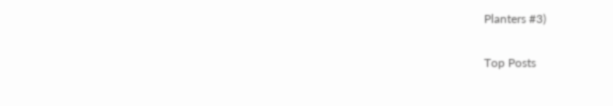Planters #3)

Top Posts